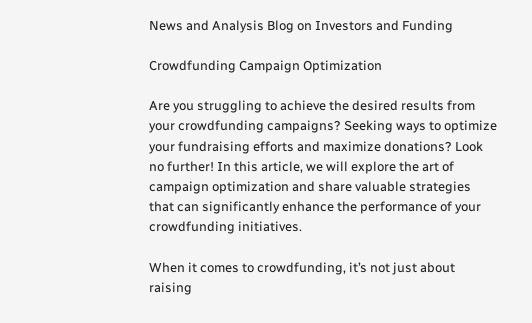News and Analysis Blog on Investors and Funding

Crowdfunding Campaign Optimization

Are you struggling to achieve the desired results from your crowdfunding campaigns? Seeking ways to optimize your fundraising efforts and maximize donations? Look no further! In this article, we will explore the art of campaign optimization and share valuable strategies that can significantly enhance the performance of your crowdfunding initiatives.

When it comes to crowdfunding, it’s not just about raising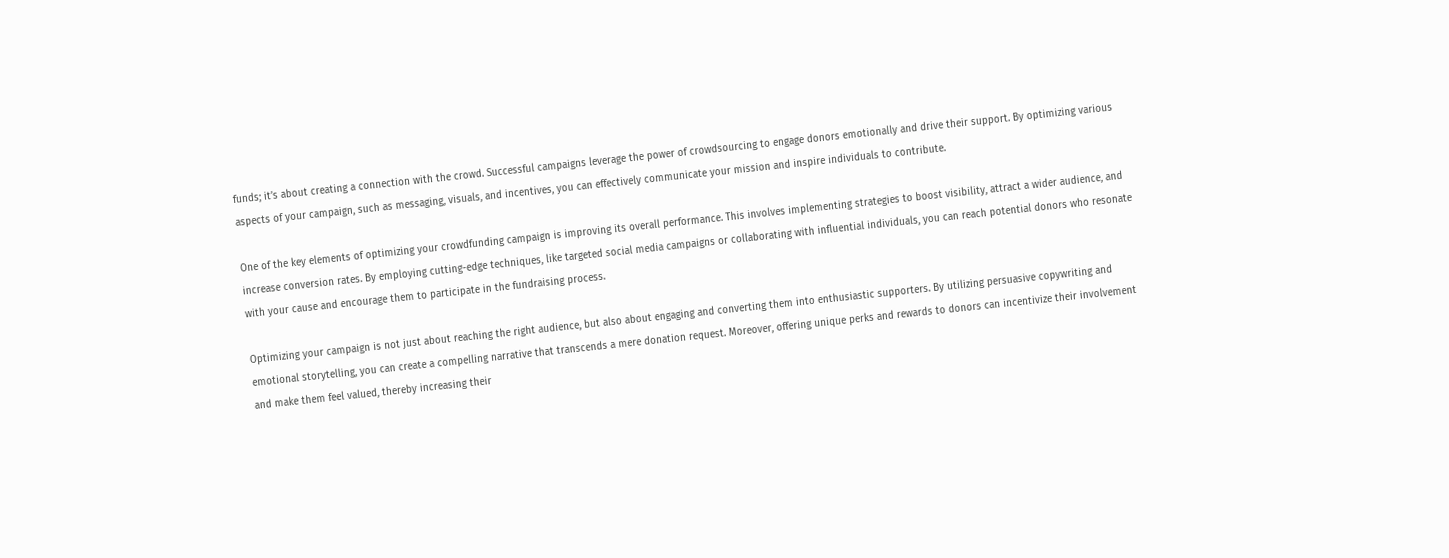funds; it’s about creating a connection with the crowd. Successful campaigns leverage the power of crowdsourcing to engage donors emotionally and drive their support. By optimizing various aspects of your campaign, such as messaging, visuals, and incentives, you can effectively communicate your mission and inspire individuals to contribute.

One of the key elements of optimizing your crowdfunding campaign is improving its overall performance. This involves implementing strategies to boost visibility, attract a wider audience, and increase conversion rates. By employing cutting-edge techniques, like targeted social media campaigns or collaborating with influential individuals, you can reach potential donors who resonate with your cause and encourage them to participate in the fundraising process.

Optimizing your campaign is not just about reaching the right audience, but also about engaging and converting them into enthusiastic supporters. By utilizing persuasive copywriting and emotional storytelling, you can create a compelling narrative that transcends a mere donation request. Moreover, offering unique perks and rewards to donors can incentivize their involvement and make them feel valued, thereby increasing their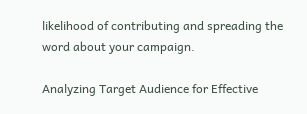likelihood of contributing and spreading the word about your campaign.

Analyzing Target Audience for Effective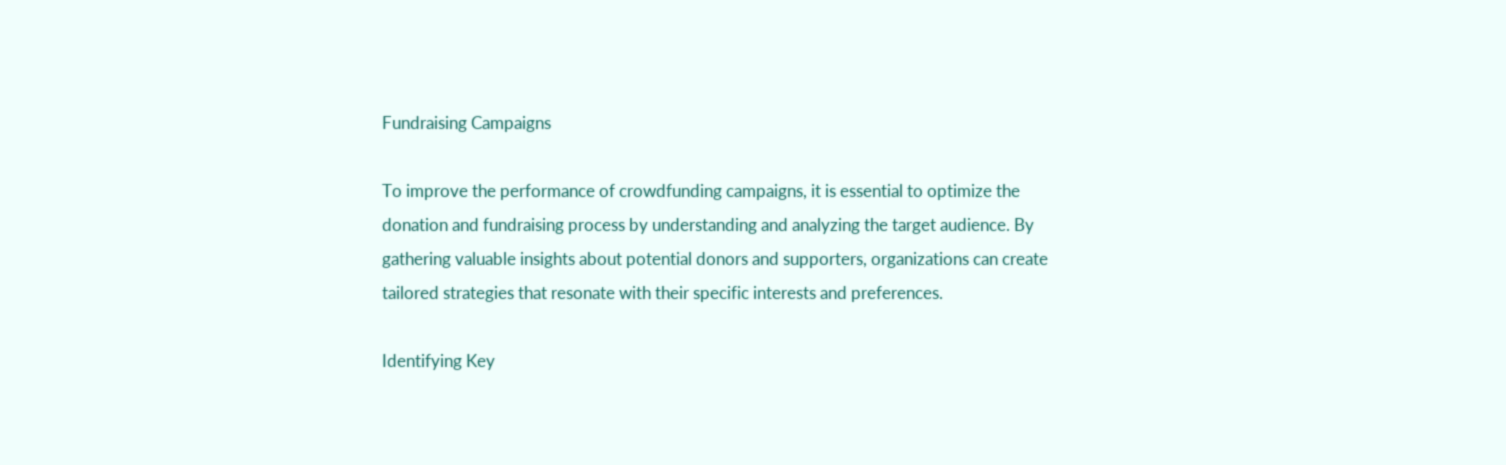Fundraising Campaigns

To improve the performance of crowdfunding campaigns, it is essential to optimize the donation and fundraising process by understanding and analyzing the target audience. By gathering valuable insights about potential donors and supporters, organizations can create tailored strategies that resonate with their specific interests and preferences.

Identifying Key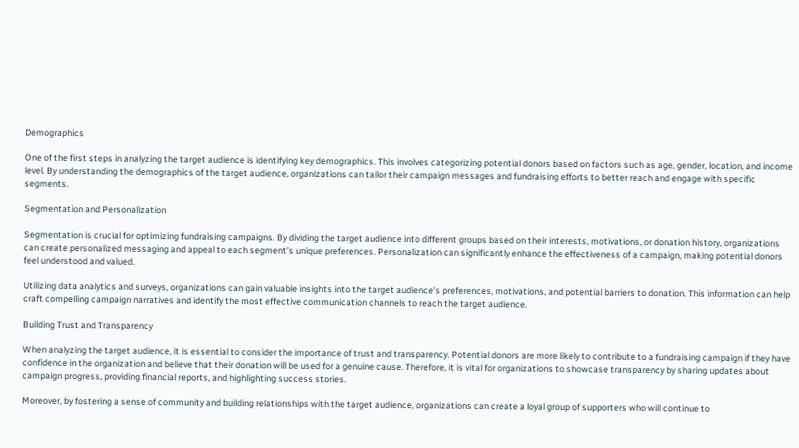Demographics

One of the first steps in analyzing the target audience is identifying key demographics. This involves categorizing potential donors based on factors such as age, gender, location, and income level. By understanding the demographics of the target audience, organizations can tailor their campaign messages and fundraising efforts to better reach and engage with specific segments.

Segmentation and Personalization

Segmentation is crucial for optimizing fundraising campaigns. By dividing the target audience into different groups based on their interests, motivations, or donation history, organizations can create personalized messaging and appeal to each segment’s unique preferences. Personalization can significantly enhance the effectiveness of a campaign, making potential donors feel understood and valued.

Utilizing data analytics and surveys, organizations can gain valuable insights into the target audience’s preferences, motivations, and potential barriers to donation. This information can help craft compelling campaign narratives and identify the most effective communication channels to reach the target audience.

Building Trust and Transparency

When analyzing the target audience, it is essential to consider the importance of trust and transparency. Potential donors are more likely to contribute to a fundraising campaign if they have confidence in the organization and believe that their donation will be used for a genuine cause. Therefore, it is vital for organizations to showcase transparency by sharing updates about campaign progress, providing financial reports, and highlighting success stories.

Moreover, by fostering a sense of community and building relationships with the target audience, organizations can create a loyal group of supporters who will continue to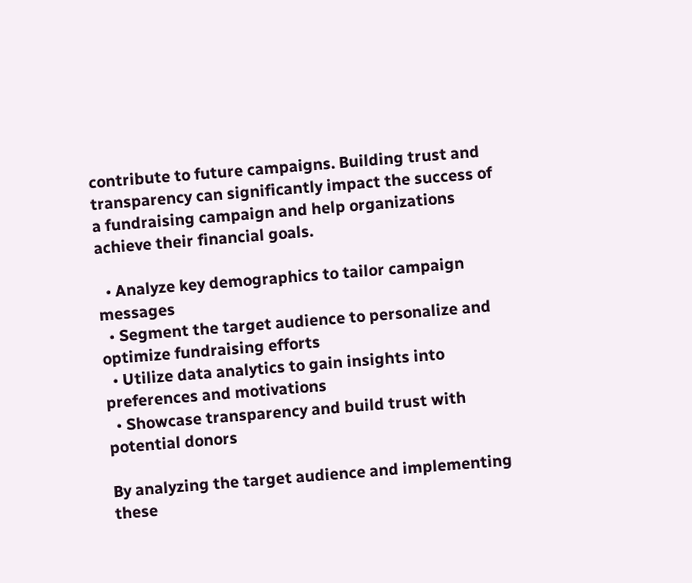contribute to future campaigns. Building trust and transparency can significantly impact the success of a fundraising campaign and help organizations achieve their financial goals.

  • Analyze key demographics to tailor campaign messages
  • Segment the target audience to personalize and optimize fundraising efforts
  • Utilize data analytics to gain insights into preferences and motivations
  • Showcase transparency and build trust with potential donors

By analyzing the target audience and implementing these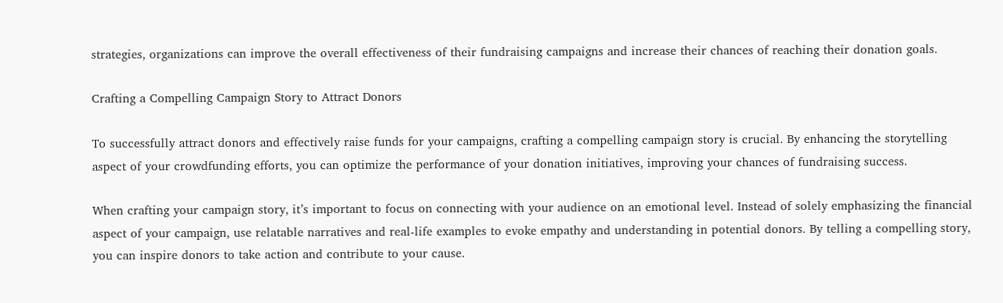strategies, organizations can improve the overall effectiveness of their fundraising campaigns and increase their chances of reaching their donation goals.

Crafting a Compelling Campaign Story to Attract Donors

To successfully attract donors and effectively raise funds for your campaigns, crafting a compelling campaign story is crucial. By enhancing the storytelling aspect of your crowdfunding efforts, you can optimize the performance of your donation initiatives, improving your chances of fundraising success.

When crafting your campaign story, it’s important to focus on connecting with your audience on an emotional level. Instead of solely emphasizing the financial aspect of your campaign, use relatable narratives and real-life examples to evoke empathy and understanding in potential donors. By telling a compelling story, you can inspire donors to take action and contribute to your cause.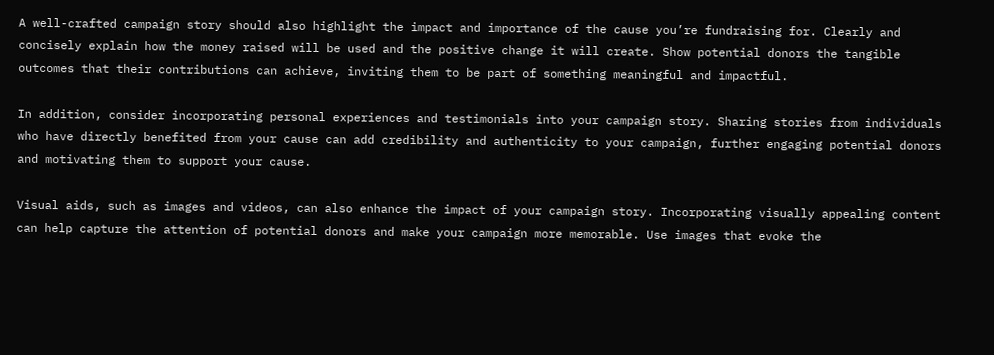A well-crafted campaign story should also highlight the impact and importance of the cause you’re fundraising for. Clearly and concisely explain how the money raised will be used and the positive change it will create. Show potential donors the tangible outcomes that their contributions can achieve, inviting them to be part of something meaningful and impactful.

In addition, consider incorporating personal experiences and testimonials into your campaign story. Sharing stories from individuals who have directly benefited from your cause can add credibility and authenticity to your campaign, further engaging potential donors and motivating them to support your cause.

Visual aids, such as images and videos, can also enhance the impact of your campaign story. Incorporating visually appealing content can help capture the attention of potential donors and make your campaign more memorable. Use images that evoke the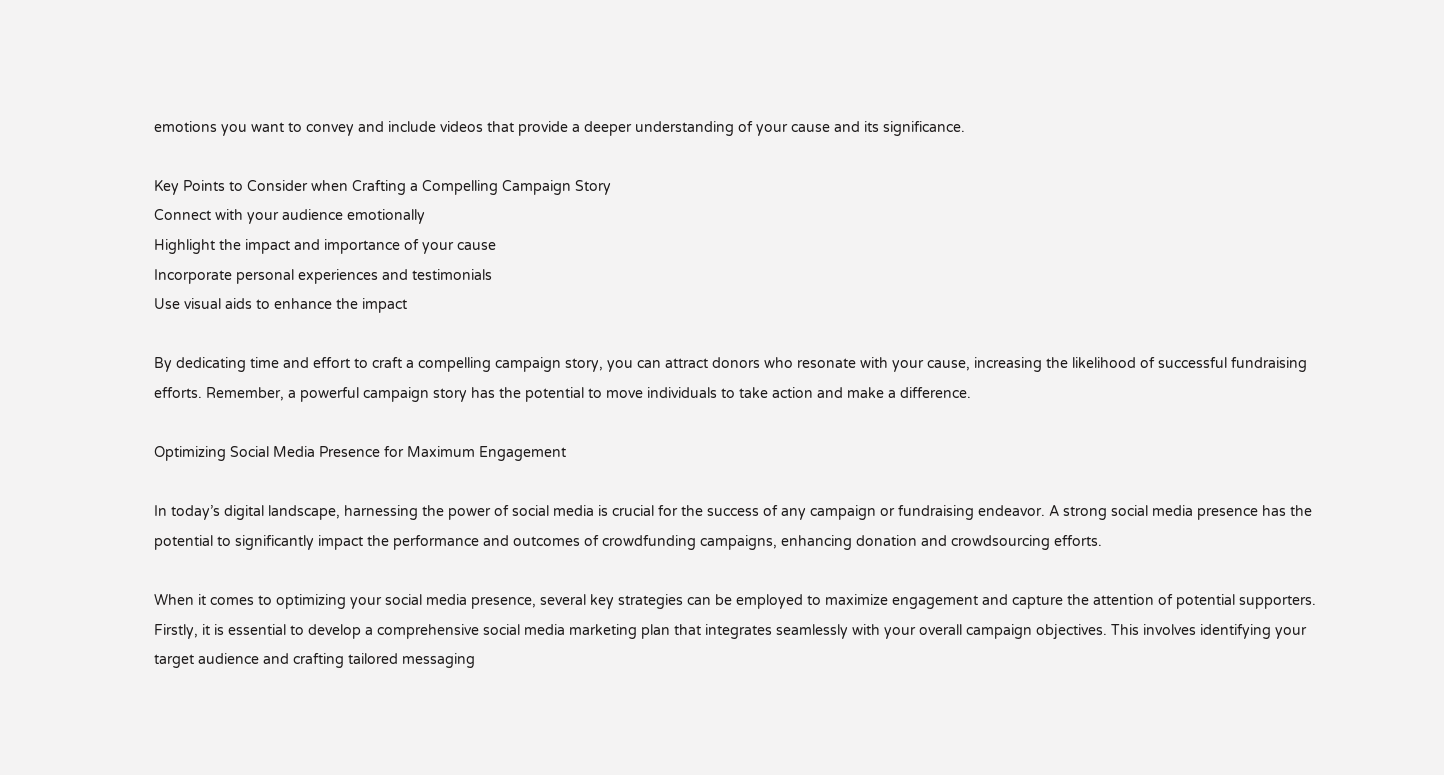emotions you want to convey and include videos that provide a deeper understanding of your cause and its significance.

Key Points to Consider when Crafting a Compelling Campaign Story
Connect with your audience emotionally
Highlight the impact and importance of your cause
Incorporate personal experiences and testimonials
Use visual aids to enhance the impact

By dedicating time and effort to craft a compelling campaign story, you can attract donors who resonate with your cause, increasing the likelihood of successful fundraising efforts. Remember, a powerful campaign story has the potential to move individuals to take action and make a difference.

Optimizing Social Media Presence for Maximum Engagement

In today’s digital landscape, harnessing the power of social media is crucial for the success of any campaign or fundraising endeavor. A strong social media presence has the potential to significantly impact the performance and outcomes of crowdfunding campaigns, enhancing donation and crowdsourcing efforts.

When it comes to optimizing your social media presence, several key strategies can be employed to maximize engagement and capture the attention of potential supporters. Firstly, it is essential to develop a comprehensive social media marketing plan that integrates seamlessly with your overall campaign objectives. This involves identifying your target audience and crafting tailored messaging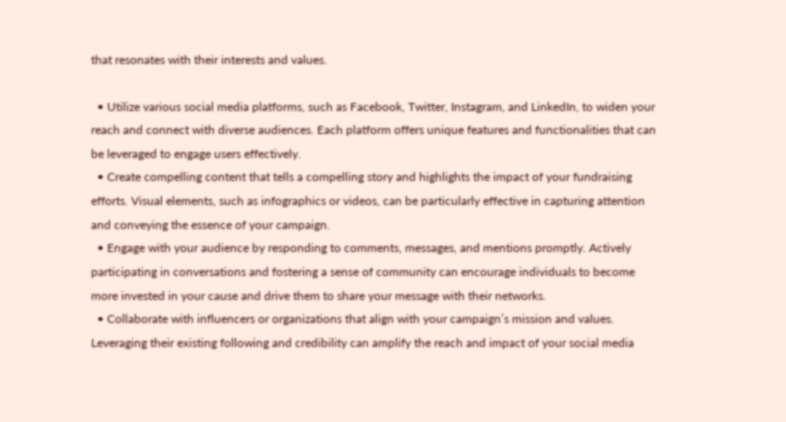that resonates with their interests and values.

  • Utilize various social media platforms, such as Facebook, Twitter, Instagram, and LinkedIn, to widen your reach and connect with diverse audiences. Each platform offers unique features and functionalities that can be leveraged to engage users effectively.
  • Create compelling content that tells a compelling story and highlights the impact of your fundraising efforts. Visual elements, such as infographics or videos, can be particularly effective in capturing attention and conveying the essence of your campaign.
  • Engage with your audience by responding to comments, messages, and mentions promptly. Actively participating in conversations and fostering a sense of community can encourage individuals to become more invested in your cause and drive them to share your message with their networks.
  • Collaborate with influencers or organizations that align with your campaign’s mission and values. Leveraging their existing following and credibility can amplify the reach and impact of your social media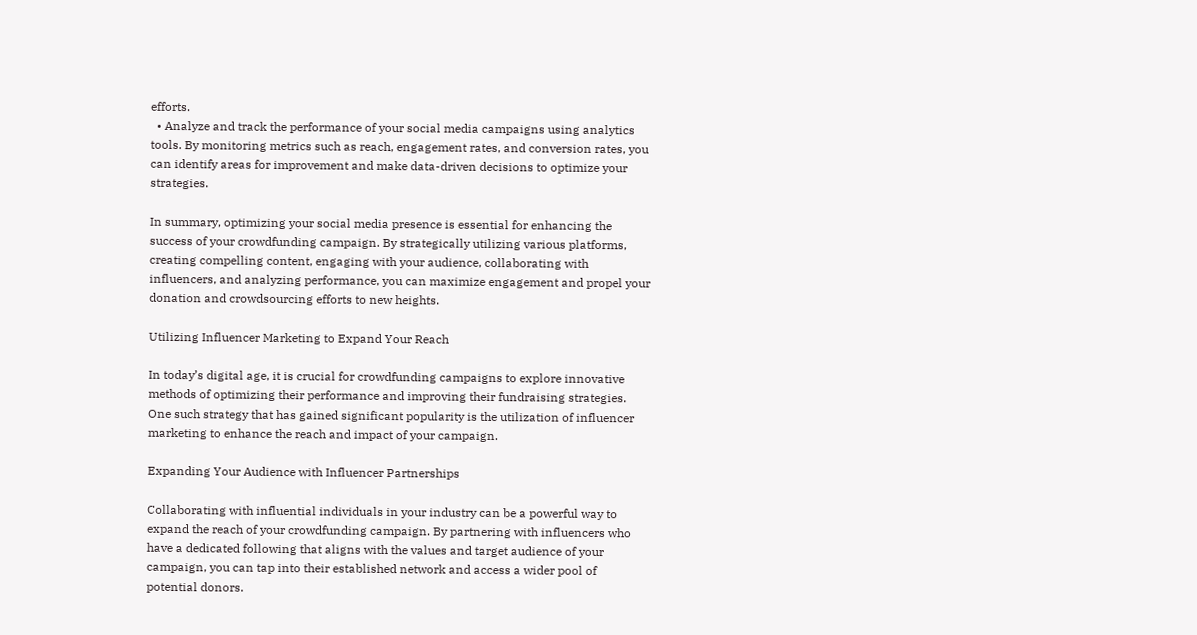efforts.
  • Analyze and track the performance of your social media campaigns using analytics tools. By monitoring metrics such as reach, engagement rates, and conversion rates, you can identify areas for improvement and make data-driven decisions to optimize your strategies.

In summary, optimizing your social media presence is essential for enhancing the success of your crowdfunding campaign. By strategically utilizing various platforms, creating compelling content, engaging with your audience, collaborating with influencers, and analyzing performance, you can maximize engagement and propel your donation and crowdsourcing efforts to new heights.

Utilizing Influencer Marketing to Expand Your Reach

In today’s digital age, it is crucial for crowdfunding campaigns to explore innovative methods of optimizing their performance and improving their fundraising strategies. One such strategy that has gained significant popularity is the utilization of influencer marketing to enhance the reach and impact of your campaign.

Expanding Your Audience with Influencer Partnerships

Collaborating with influential individuals in your industry can be a powerful way to expand the reach of your crowdfunding campaign. By partnering with influencers who have a dedicated following that aligns with the values and target audience of your campaign, you can tap into their established network and access a wider pool of potential donors.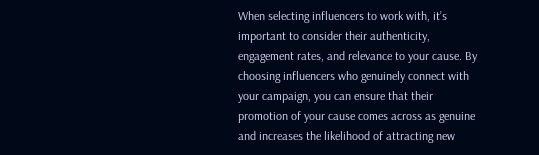When selecting influencers to work with, it’s important to consider their authenticity, engagement rates, and relevance to your cause. By choosing influencers who genuinely connect with your campaign, you can ensure that their promotion of your cause comes across as genuine and increases the likelihood of attracting new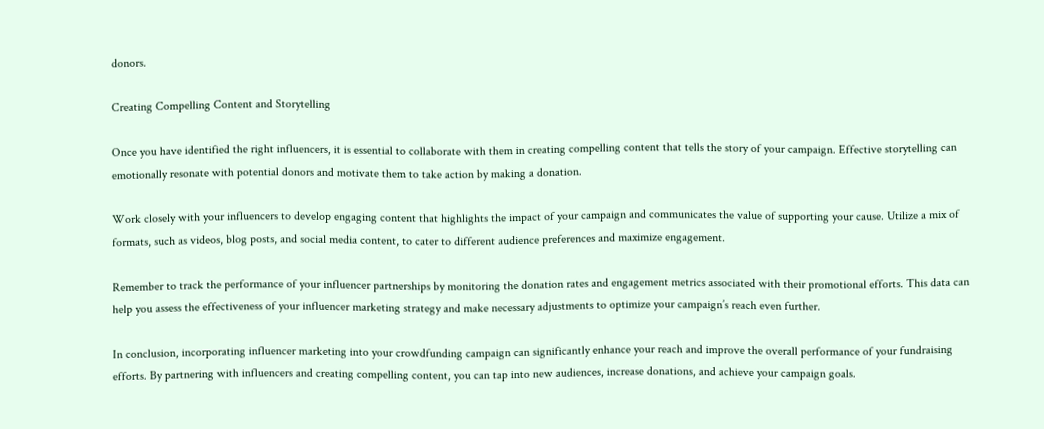donors.

Creating Compelling Content and Storytelling

Once you have identified the right influencers, it is essential to collaborate with them in creating compelling content that tells the story of your campaign. Effective storytelling can emotionally resonate with potential donors and motivate them to take action by making a donation.

Work closely with your influencers to develop engaging content that highlights the impact of your campaign and communicates the value of supporting your cause. Utilize a mix of formats, such as videos, blog posts, and social media content, to cater to different audience preferences and maximize engagement.

Remember to track the performance of your influencer partnerships by monitoring the donation rates and engagement metrics associated with their promotional efforts. This data can help you assess the effectiveness of your influencer marketing strategy and make necessary adjustments to optimize your campaign’s reach even further.

In conclusion, incorporating influencer marketing into your crowdfunding campaign can significantly enhance your reach and improve the overall performance of your fundraising efforts. By partnering with influencers and creating compelling content, you can tap into new audiences, increase donations, and achieve your campaign goals.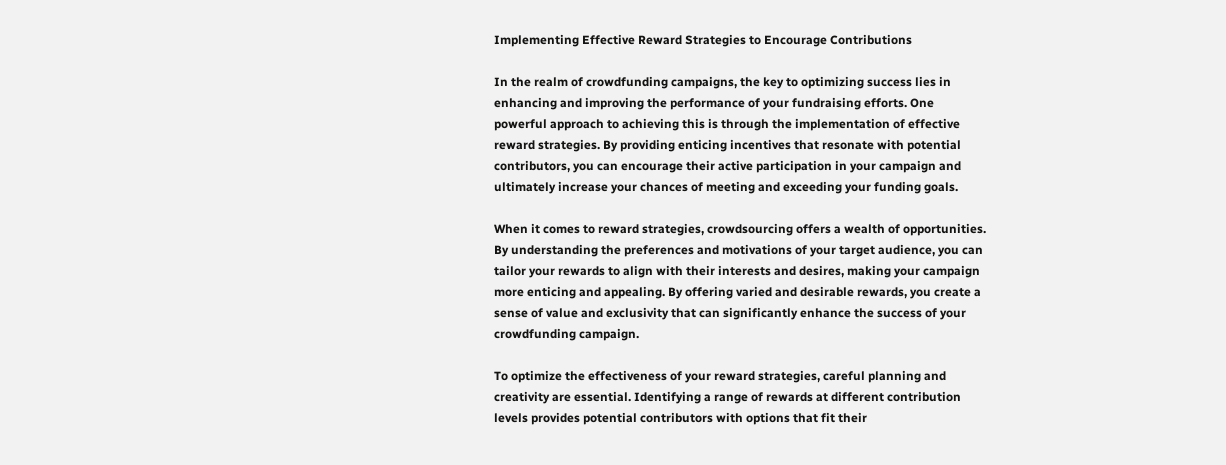Implementing Effective Reward Strategies to Encourage Contributions

In the realm of crowdfunding campaigns, the key to optimizing success lies in enhancing and improving the performance of your fundraising efforts. One powerful approach to achieving this is through the implementation of effective reward strategies. By providing enticing incentives that resonate with potential contributors, you can encourage their active participation in your campaign and ultimately increase your chances of meeting and exceeding your funding goals.

When it comes to reward strategies, crowdsourcing offers a wealth of opportunities. By understanding the preferences and motivations of your target audience, you can tailor your rewards to align with their interests and desires, making your campaign more enticing and appealing. By offering varied and desirable rewards, you create a sense of value and exclusivity that can significantly enhance the success of your crowdfunding campaign.

To optimize the effectiveness of your reward strategies, careful planning and creativity are essential. Identifying a range of rewards at different contribution levels provides potential contributors with options that fit their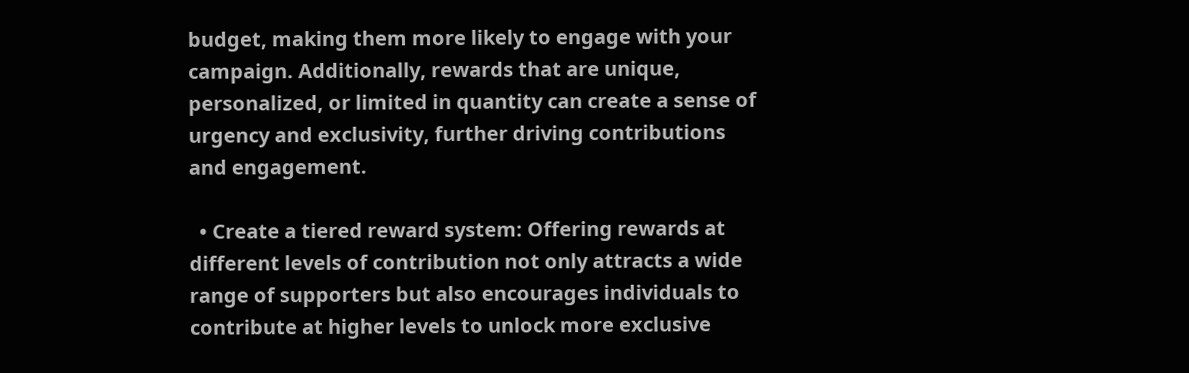budget, making them more likely to engage with your campaign. Additionally, rewards that are unique, personalized, or limited in quantity can create a sense of urgency and exclusivity, further driving contributions and engagement.

  • Create a tiered reward system: Offering rewards at different levels of contribution not only attracts a wide range of supporters but also encourages individuals to contribute at higher levels to unlock more exclusive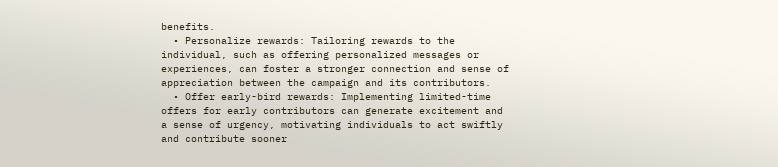benefits.
  • Personalize rewards: Tailoring rewards to the individual, such as offering personalized messages or experiences, can foster a stronger connection and sense of appreciation between the campaign and its contributors.
  • Offer early-bird rewards: Implementing limited-time offers for early contributors can generate excitement and a sense of urgency, motivating individuals to act swiftly and contribute sooner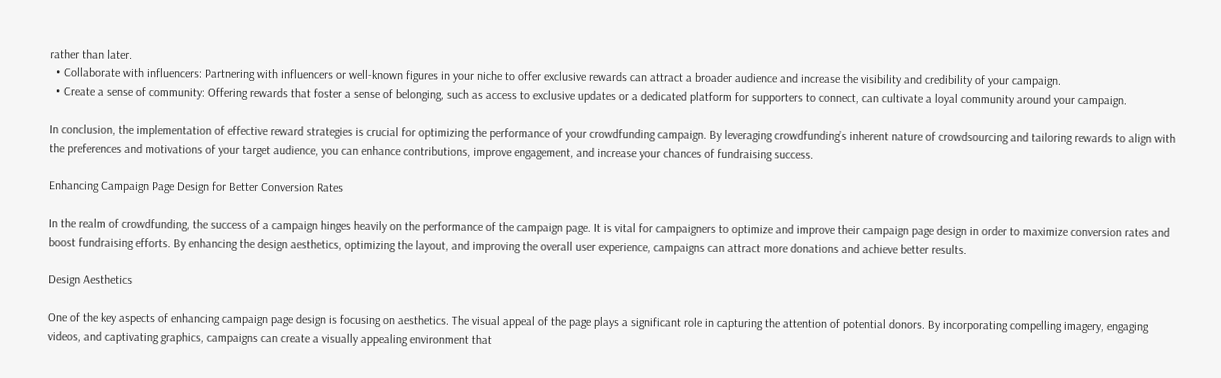rather than later.
  • Collaborate with influencers: Partnering with influencers or well-known figures in your niche to offer exclusive rewards can attract a broader audience and increase the visibility and credibility of your campaign.
  • Create a sense of community: Offering rewards that foster a sense of belonging, such as access to exclusive updates or a dedicated platform for supporters to connect, can cultivate a loyal community around your campaign.

In conclusion, the implementation of effective reward strategies is crucial for optimizing the performance of your crowdfunding campaign. By leveraging crowdfunding’s inherent nature of crowdsourcing and tailoring rewards to align with the preferences and motivations of your target audience, you can enhance contributions, improve engagement, and increase your chances of fundraising success.

Enhancing Campaign Page Design for Better Conversion Rates

In the realm of crowdfunding, the success of a campaign hinges heavily on the performance of the campaign page. It is vital for campaigners to optimize and improve their campaign page design in order to maximize conversion rates and boost fundraising efforts. By enhancing the design aesthetics, optimizing the layout, and improving the overall user experience, campaigns can attract more donations and achieve better results.

Design Aesthetics

One of the key aspects of enhancing campaign page design is focusing on aesthetics. The visual appeal of the page plays a significant role in capturing the attention of potential donors. By incorporating compelling imagery, engaging videos, and captivating graphics, campaigns can create a visually appealing environment that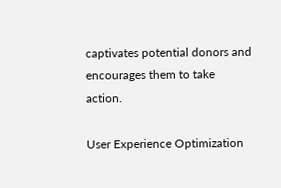captivates potential donors and encourages them to take action.

User Experience Optimization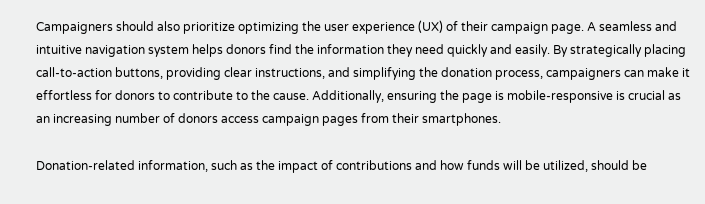Campaigners should also prioritize optimizing the user experience (UX) of their campaign page. A seamless and intuitive navigation system helps donors find the information they need quickly and easily. By strategically placing call-to-action buttons, providing clear instructions, and simplifying the donation process, campaigners can make it effortless for donors to contribute to the cause. Additionally, ensuring the page is mobile-responsive is crucial as an increasing number of donors access campaign pages from their smartphones.

Donation-related information, such as the impact of contributions and how funds will be utilized, should be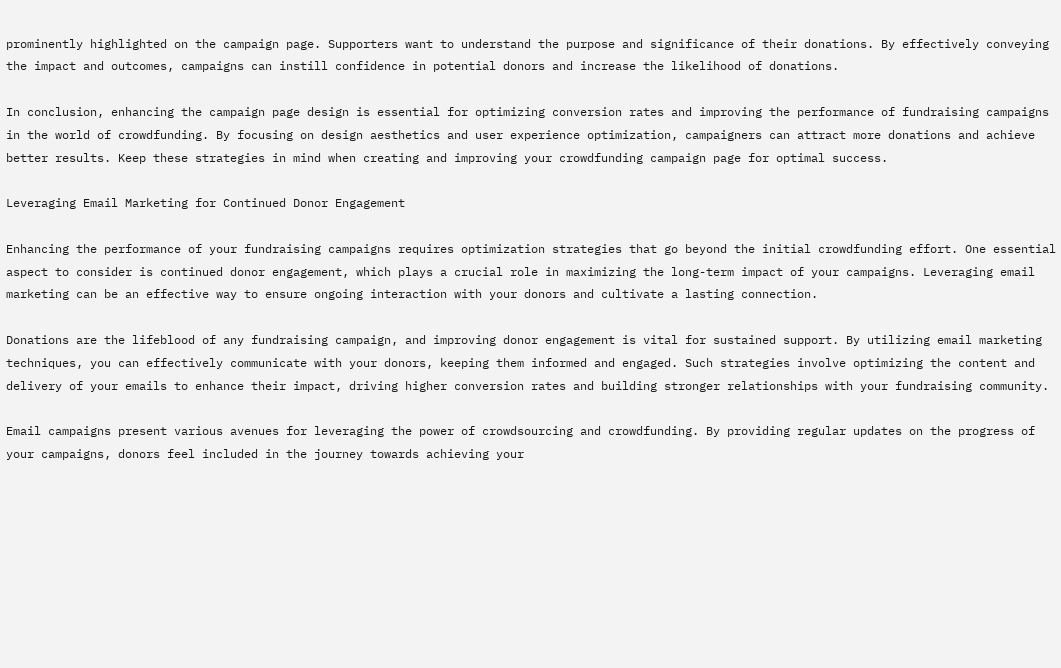prominently highlighted on the campaign page. Supporters want to understand the purpose and significance of their donations. By effectively conveying the impact and outcomes, campaigns can instill confidence in potential donors and increase the likelihood of donations.

In conclusion, enhancing the campaign page design is essential for optimizing conversion rates and improving the performance of fundraising campaigns in the world of crowdfunding. By focusing on design aesthetics and user experience optimization, campaigners can attract more donations and achieve better results. Keep these strategies in mind when creating and improving your crowdfunding campaign page for optimal success.

Leveraging Email Marketing for Continued Donor Engagement

Enhancing the performance of your fundraising campaigns requires optimization strategies that go beyond the initial crowdfunding effort. One essential aspect to consider is continued donor engagement, which plays a crucial role in maximizing the long-term impact of your campaigns. Leveraging email marketing can be an effective way to ensure ongoing interaction with your donors and cultivate a lasting connection.

Donations are the lifeblood of any fundraising campaign, and improving donor engagement is vital for sustained support. By utilizing email marketing techniques, you can effectively communicate with your donors, keeping them informed and engaged. Such strategies involve optimizing the content and delivery of your emails to enhance their impact, driving higher conversion rates and building stronger relationships with your fundraising community.

Email campaigns present various avenues for leveraging the power of crowdsourcing and crowdfunding. By providing regular updates on the progress of your campaigns, donors feel included in the journey towards achieving your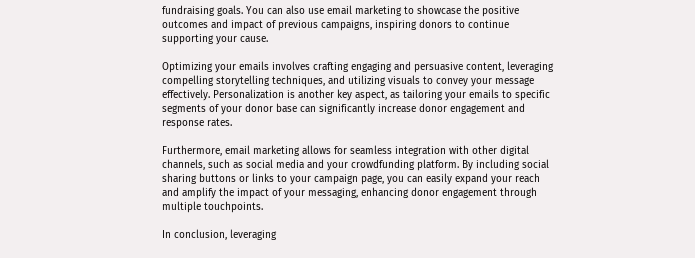fundraising goals. You can also use email marketing to showcase the positive outcomes and impact of previous campaigns, inspiring donors to continue supporting your cause.

Optimizing your emails involves crafting engaging and persuasive content, leveraging compelling storytelling techniques, and utilizing visuals to convey your message effectively. Personalization is another key aspect, as tailoring your emails to specific segments of your donor base can significantly increase donor engagement and response rates.

Furthermore, email marketing allows for seamless integration with other digital channels, such as social media and your crowdfunding platform. By including social sharing buttons or links to your campaign page, you can easily expand your reach and amplify the impact of your messaging, enhancing donor engagement through multiple touchpoints.

In conclusion, leveraging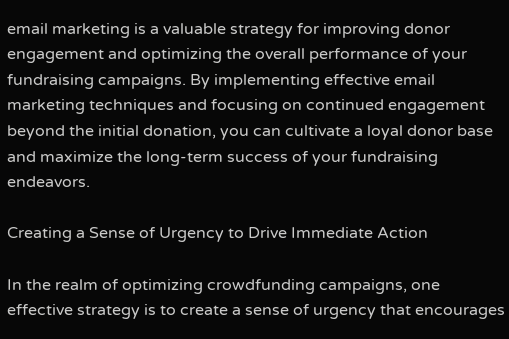email marketing is a valuable strategy for improving donor engagement and optimizing the overall performance of your fundraising campaigns. By implementing effective email marketing techniques and focusing on continued engagement beyond the initial donation, you can cultivate a loyal donor base and maximize the long-term success of your fundraising endeavors.

Creating a Sense of Urgency to Drive Immediate Action

In the realm of optimizing crowdfunding campaigns, one effective strategy is to create a sense of urgency that encourages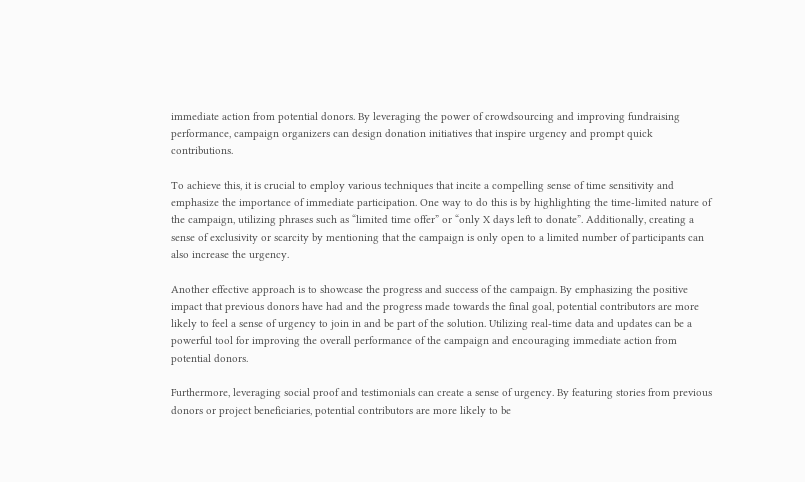immediate action from potential donors. By leveraging the power of crowdsourcing and improving fundraising performance, campaign organizers can design donation initiatives that inspire urgency and prompt quick contributions.

To achieve this, it is crucial to employ various techniques that incite a compelling sense of time sensitivity and emphasize the importance of immediate participation. One way to do this is by highlighting the time-limited nature of the campaign, utilizing phrases such as “limited time offer” or “only X days left to donate”. Additionally, creating a sense of exclusivity or scarcity by mentioning that the campaign is only open to a limited number of participants can also increase the urgency.

Another effective approach is to showcase the progress and success of the campaign. By emphasizing the positive impact that previous donors have had and the progress made towards the final goal, potential contributors are more likely to feel a sense of urgency to join in and be part of the solution. Utilizing real-time data and updates can be a powerful tool for improving the overall performance of the campaign and encouraging immediate action from potential donors.

Furthermore, leveraging social proof and testimonials can create a sense of urgency. By featuring stories from previous donors or project beneficiaries, potential contributors are more likely to be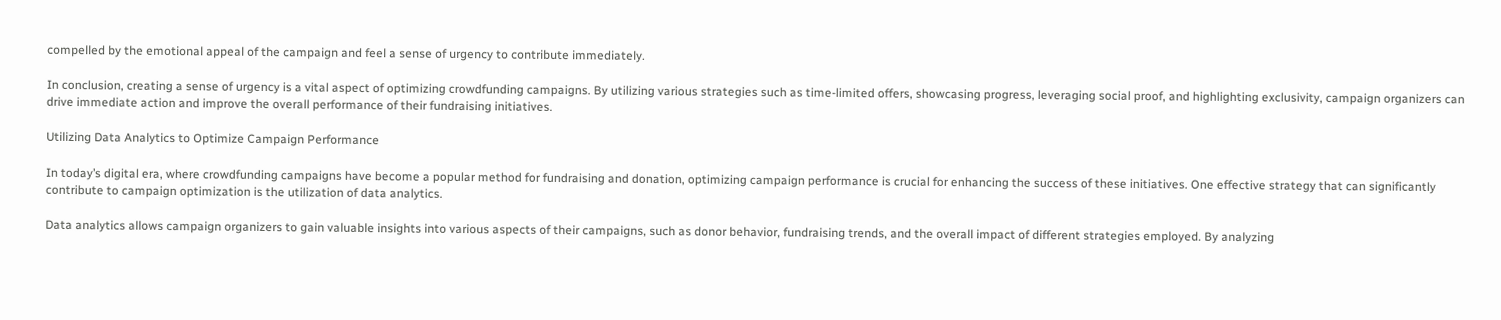compelled by the emotional appeal of the campaign and feel a sense of urgency to contribute immediately.

In conclusion, creating a sense of urgency is a vital aspect of optimizing crowdfunding campaigns. By utilizing various strategies such as time-limited offers, showcasing progress, leveraging social proof, and highlighting exclusivity, campaign organizers can drive immediate action and improve the overall performance of their fundraising initiatives.

Utilizing Data Analytics to Optimize Campaign Performance

In today’s digital era, where crowdfunding campaigns have become a popular method for fundraising and donation, optimizing campaign performance is crucial for enhancing the success of these initiatives. One effective strategy that can significantly contribute to campaign optimization is the utilization of data analytics.

Data analytics allows campaign organizers to gain valuable insights into various aspects of their campaigns, such as donor behavior, fundraising trends, and the overall impact of different strategies employed. By analyzing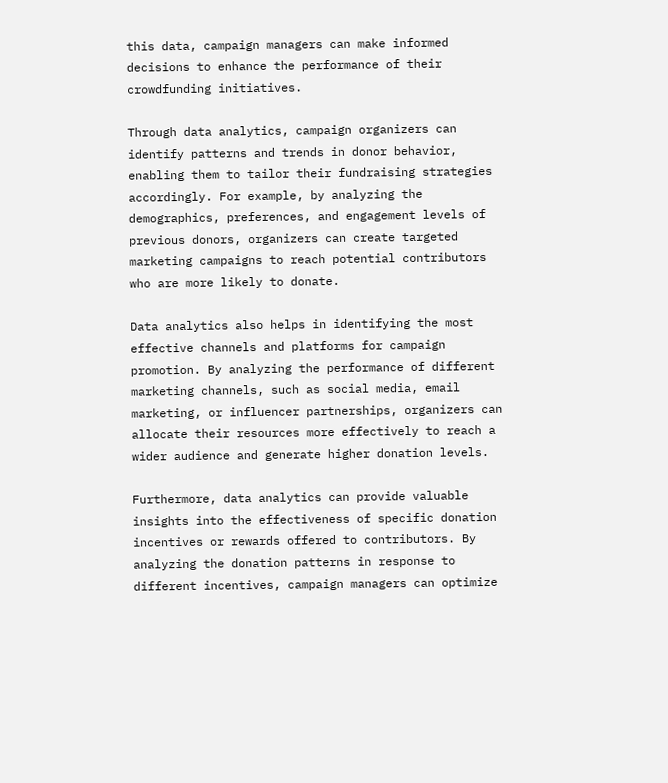this data, campaign managers can make informed decisions to enhance the performance of their crowdfunding initiatives.

Through data analytics, campaign organizers can identify patterns and trends in donor behavior, enabling them to tailor their fundraising strategies accordingly. For example, by analyzing the demographics, preferences, and engagement levels of previous donors, organizers can create targeted marketing campaigns to reach potential contributors who are more likely to donate.

Data analytics also helps in identifying the most effective channels and platforms for campaign promotion. By analyzing the performance of different marketing channels, such as social media, email marketing, or influencer partnerships, organizers can allocate their resources more effectively to reach a wider audience and generate higher donation levels.

Furthermore, data analytics can provide valuable insights into the effectiveness of specific donation incentives or rewards offered to contributors. By analyzing the donation patterns in response to different incentives, campaign managers can optimize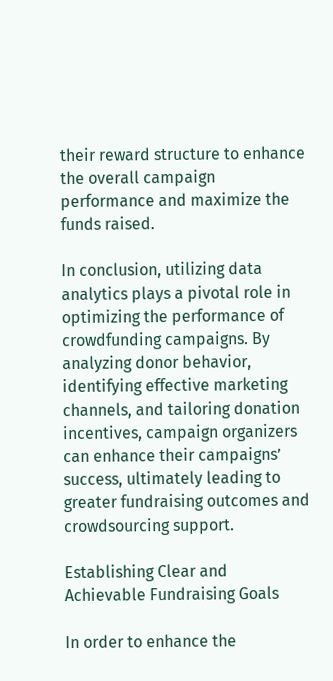their reward structure to enhance the overall campaign performance and maximize the funds raised.

In conclusion, utilizing data analytics plays a pivotal role in optimizing the performance of crowdfunding campaigns. By analyzing donor behavior, identifying effective marketing channels, and tailoring donation incentives, campaign organizers can enhance their campaigns’ success, ultimately leading to greater fundraising outcomes and crowdsourcing support.

Establishing Clear and Achievable Fundraising Goals

In order to enhance the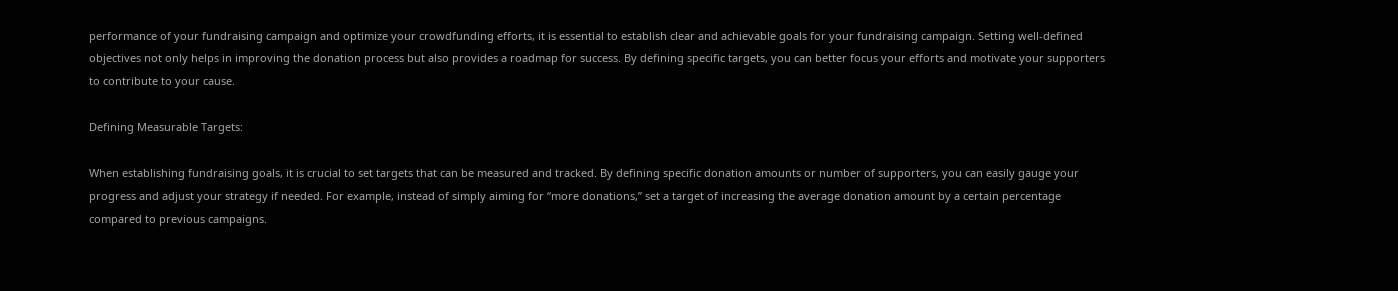performance of your fundraising campaign and optimize your crowdfunding efforts, it is essential to establish clear and achievable goals for your fundraising campaign. Setting well-defined objectives not only helps in improving the donation process but also provides a roadmap for success. By defining specific targets, you can better focus your efforts and motivate your supporters to contribute to your cause.

Defining Measurable Targets:

When establishing fundraising goals, it is crucial to set targets that can be measured and tracked. By defining specific donation amounts or number of supporters, you can easily gauge your progress and adjust your strategy if needed. For example, instead of simply aiming for “more donations,” set a target of increasing the average donation amount by a certain percentage compared to previous campaigns.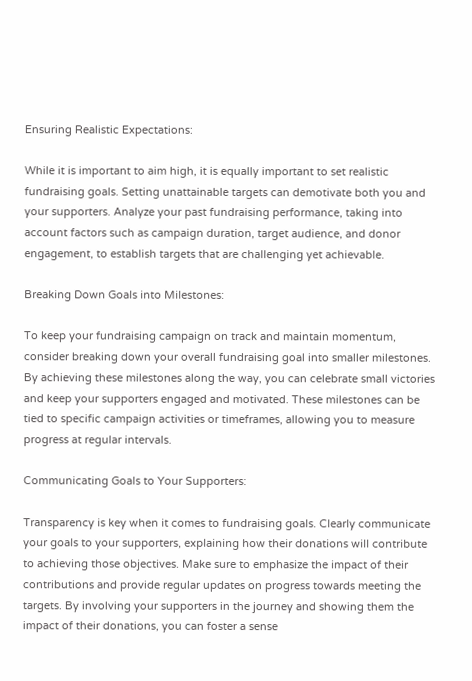Ensuring Realistic Expectations:

While it is important to aim high, it is equally important to set realistic fundraising goals. Setting unattainable targets can demotivate both you and your supporters. Analyze your past fundraising performance, taking into account factors such as campaign duration, target audience, and donor engagement, to establish targets that are challenging yet achievable.

Breaking Down Goals into Milestones:

To keep your fundraising campaign on track and maintain momentum, consider breaking down your overall fundraising goal into smaller milestones. By achieving these milestones along the way, you can celebrate small victories and keep your supporters engaged and motivated. These milestones can be tied to specific campaign activities or timeframes, allowing you to measure progress at regular intervals.

Communicating Goals to Your Supporters:

Transparency is key when it comes to fundraising goals. Clearly communicate your goals to your supporters, explaining how their donations will contribute to achieving those objectives. Make sure to emphasize the impact of their contributions and provide regular updates on progress towards meeting the targets. By involving your supporters in the journey and showing them the impact of their donations, you can foster a sense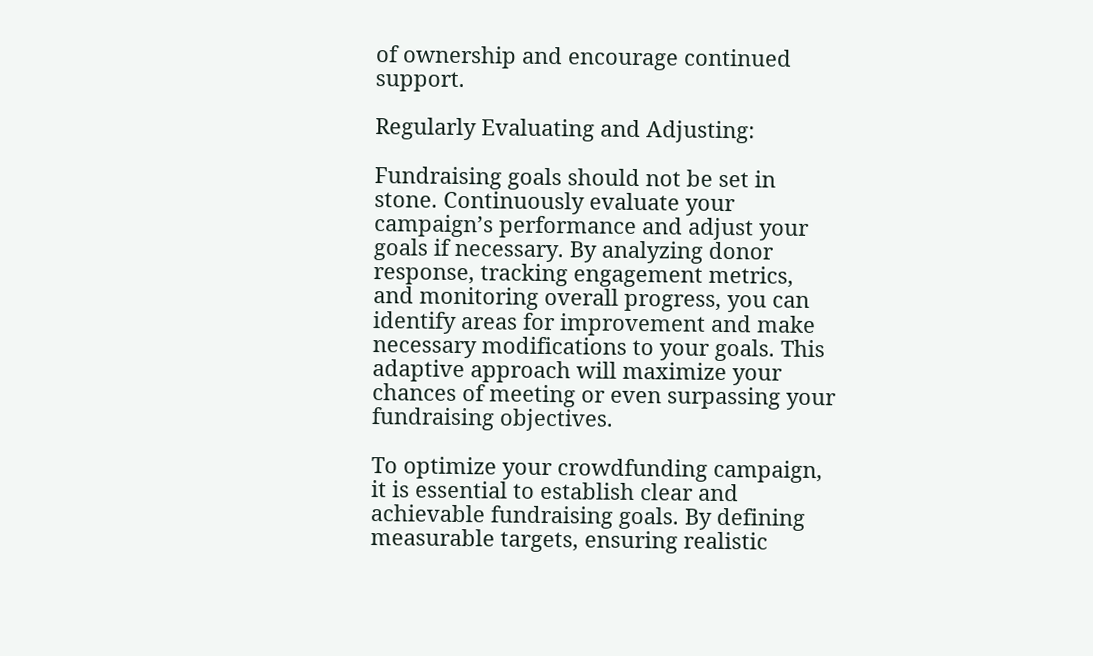of ownership and encourage continued support.

Regularly Evaluating and Adjusting:

Fundraising goals should not be set in stone. Continuously evaluate your campaign’s performance and adjust your goals if necessary. By analyzing donor response, tracking engagement metrics, and monitoring overall progress, you can identify areas for improvement and make necessary modifications to your goals. This adaptive approach will maximize your chances of meeting or even surpassing your fundraising objectives.

To optimize your crowdfunding campaign, it is essential to establish clear and achievable fundraising goals. By defining measurable targets, ensuring realistic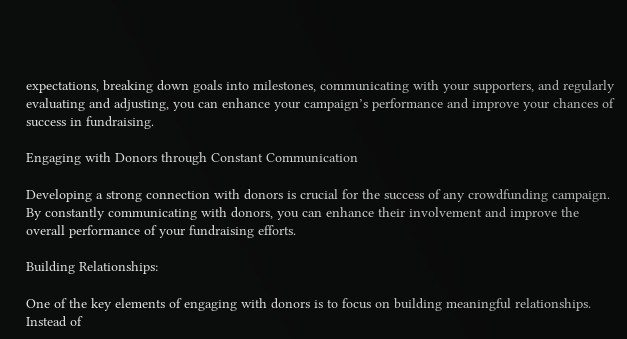expectations, breaking down goals into milestones, communicating with your supporters, and regularly evaluating and adjusting, you can enhance your campaign’s performance and improve your chances of success in fundraising.

Engaging with Donors through Constant Communication

Developing a strong connection with donors is crucial for the success of any crowdfunding campaign. By constantly communicating with donors, you can enhance their involvement and improve the overall performance of your fundraising efforts.

Building Relationships:

One of the key elements of engaging with donors is to focus on building meaningful relationships. Instead of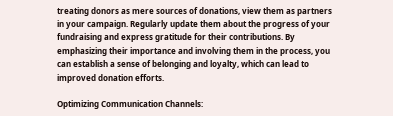treating donors as mere sources of donations, view them as partners in your campaign. Regularly update them about the progress of your fundraising and express gratitude for their contributions. By emphasizing their importance and involving them in the process, you can establish a sense of belonging and loyalty, which can lead to improved donation efforts.

Optimizing Communication Channels: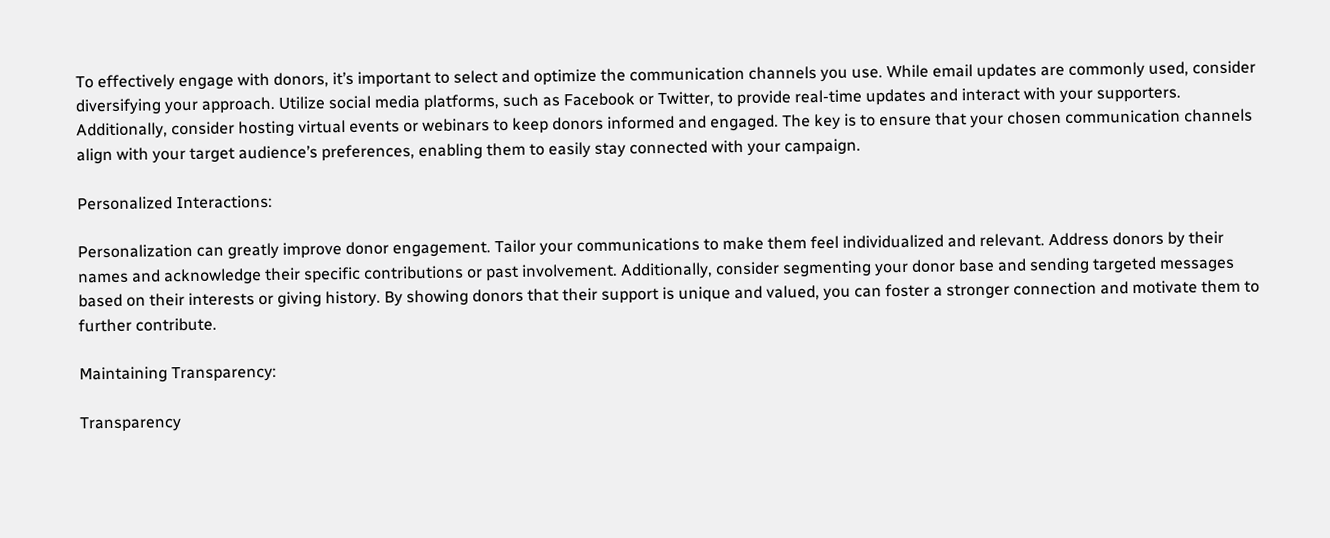To effectively engage with donors, it’s important to select and optimize the communication channels you use. While email updates are commonly used, consider diversifying your approach. Utilize social media platforms, such as Facebook or Twitter, to provide real-time updates and interact with your supporters. Additionally, consider hosting virtual events or webinars to keep donors informed and engaged. The key is to ensure that your chosen communication channels align with your target audience’s preferences, enabling them to easily stay connected with your campaign.

Personalized Interactions:

Personalization can greatly improve donor engagement. Tailor your communications to make them feel individualized and relevant. Address donors by their names and acknowledge their specific contributions or past involvement. Additionally, consider segmenting your donor base and sending targeted messages based on their interests or giving history. By showing donors that their support is unique and valued, you can foster a stronger connection and motivate them to further contribute.

Maintaining Transparency:

Transparency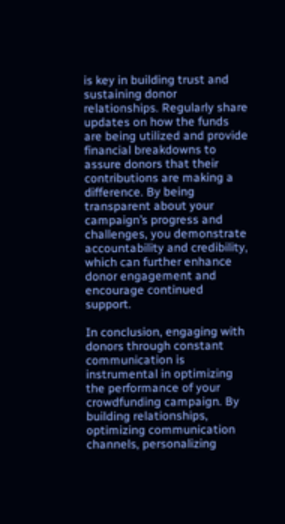is key in building trust and sustaining donor relationships. Regularly share updates on how the funds are being utilized and provide financial breakdowns to assure donors that their contributions are making a difference. By being transparent about your campaign’s progress and challenges, you demonstrate accountability and credibility, which can further enhance donor engagement and encourage continued support.

In conclusion, engaging with donors through constant communication is instrumental in optimizing the performance of your crowdfunding campaign. By building relationships, optimizing communication channels, personalizing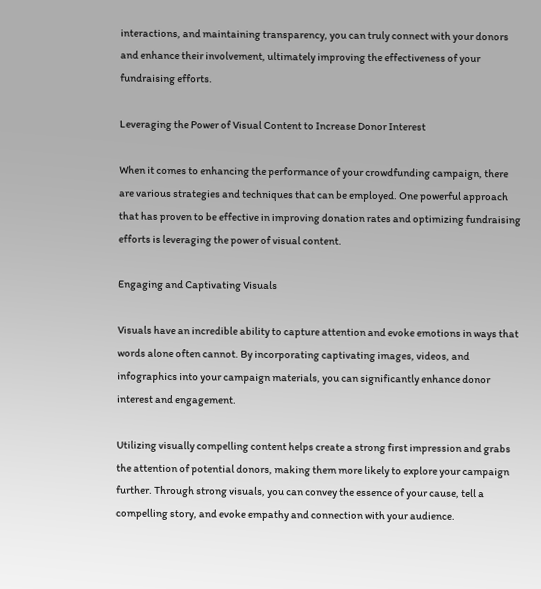interactions, and maintaining transparency, you can truly connect with your donors and enhance their involvement, ultimately improving the effectiveness of your fundraising efforts.

Leveraging the Power of Visual Content to Increase Donor Interest

When it comes to enhancing the performance of your crowdfunding campaign, there are various strategies and techniques that can be employed. One powerful approach that has proven to be effective in improving donation rates and optimizing fundraising efforts is leveraging the power of visual content.

Engaging and Captivating Visuals

Visuals have an incredible ability to capture attention and evoke emotions in ways that words alone often cannot. By incorporating captivating images, videos, and infographics into your campaign materials, you can significantly enhance donor interest and engagement.

Utilizing visually compelling content helps create a strong first impression and grabs the attention of potential donors, making them more likely to explore your campaign further. Through strong visuals, you can convey the essence of your cause, tell a compelling story, and evoke empathy and connection with your audience.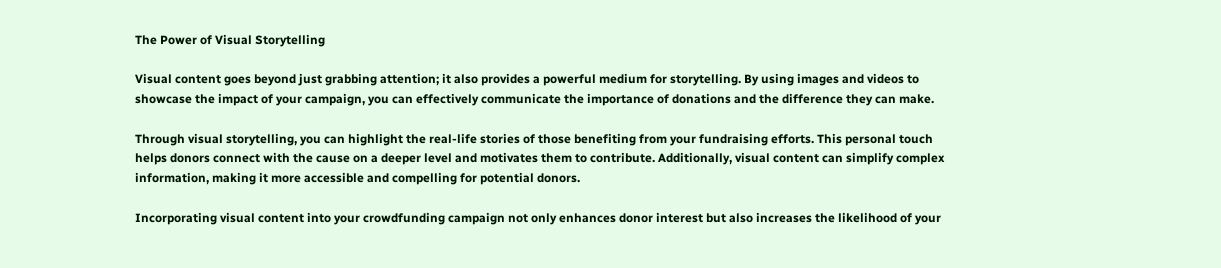The Power of Visual Storytelling

Visual content goes beyond just grabbing attention; it also provides a powerful medium for storytelling. By using images and videos to showcase the impact of your campaign, you can effectively communicate the importance of donations and the difference they can make.

Through visual storytelling, you can highlight the real-life stories of those benefiting from your fundraising efforts. This personal touch helps donors connect with the cause on a deeper level and motivates them to contribute. Additionally, visual content can simplify complex information, making it more accessible and compelling for potential donors.

Incorporating visual content into your crowdfunding campaign not only enhances donor interest but also increases the likelihood of your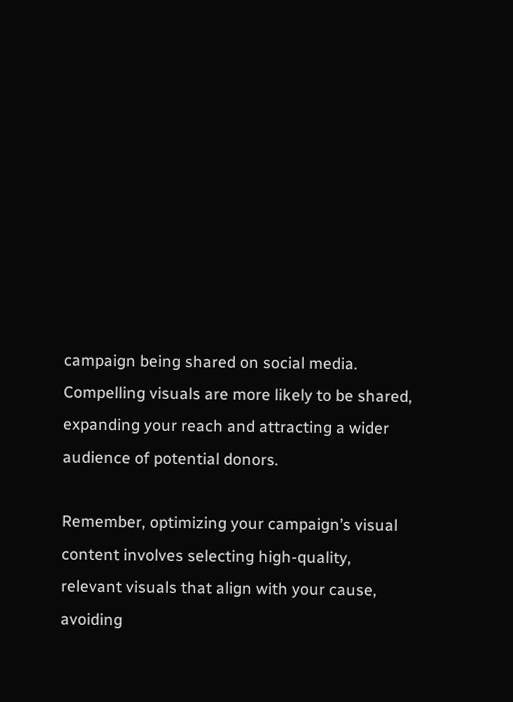campaign being shared on social media. Compelling visuals are more likely to be shared, expanding your reach and attracting a wider audience of potential donors.

Remember, optimizing your campaign’s visual content involves selecting high-quality, relevant visuals that align with your cause, avoiding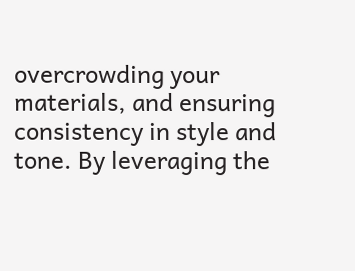overcrowding your materials, and ensuring consistency in style and tone. By leveraging the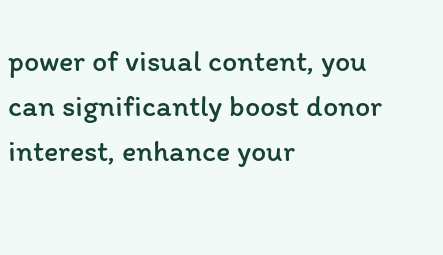power of visual content, you can significantly boost donor interest, enhance your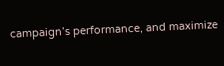campaign’s performance, and maximize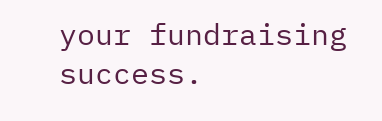your fundraising success.